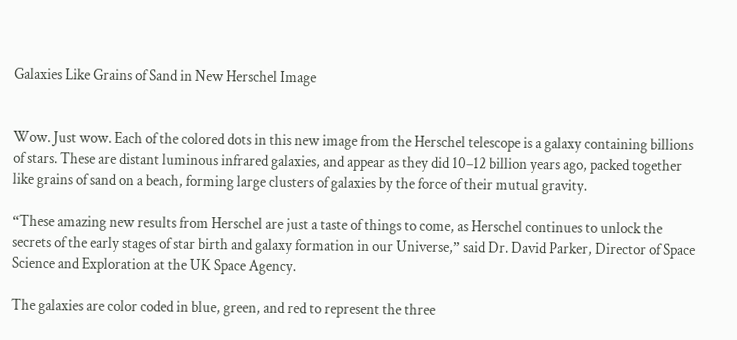Galaxies Like Grains of Sand in New Herschel Image


Wow. Just wow. Each of the colored dots in this new image from the Herschel telescope is a galaxy containing billions of stars. These are distant luminous infrared galaxies, and appear as they did 10–12 billion years ago, packed together like grains of sand on a beach, forming large clusters of galaxies by the force of their mutual gravity.

“These amazing new results from Herschel are just a taste of things to come, as Herschel continues to unlock the secrets of the early stages of star birth and galaxy formation in our Universe,” said Dr. David Parker, Director of Space Science and Exploration at the UK Space Agency.

The galaxies are color coded in blue, green, and red to represent the three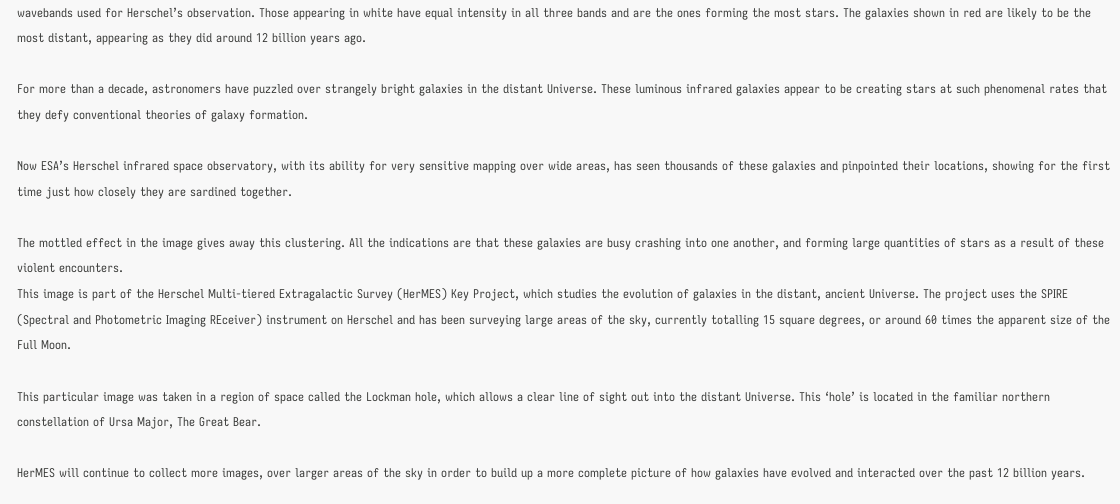wavebands used for Herschel’s observation. Those appearing in white have equal intensity in all three bands and are the ones forming the most stars. The galaxies shown in red are likely to be the most distant, appearing as they did around 12 billion years ago.

For more than a decade, astronomers have puzzled over strangely bright galaxies in the distant Universe. These luminous infrared galaxies appear to be creating stars at such phenomenal rates that they defy conventional theories of galaxy formation.

Now ESA’s Herschel infrared space observatory, with its ability for very sensitive mapping over wide areas, has seen thousands of these galaxies and pinpointed their locations, showing for the first time just how closely they are sardined together.

The mottled effect in the image gives away this clustering. All the indications are that these galaxies are busy crashing into one another, and forming large quantities of stars as a result of these violent encounters.
This image is part of the Herschel Multi-tiered Extragalactic Survey (HerMES) Key Project, which studies the evolution of galaxies in the distant, ancient Universe. The project uses the SPIRE (Spectral and Photometric Imaging REceiver) instrument on Herschel and has been surveying large areas of the sky, currently totalling 15 square degrees, or around 60 times the apparent size of the Full Moon.

This particular image was taken in a region of space called the Lockman hole, which allows a clear line of sight out into the distant Universe. This ‘hole’ is located in the familiar northern constellation of Ursa Major, The Great Bear.

HerMES will continue to collect more images, over larger areas of the sky in order to build up a more complete picture of how galaxies have evolved and interacted over the past 12 billion years.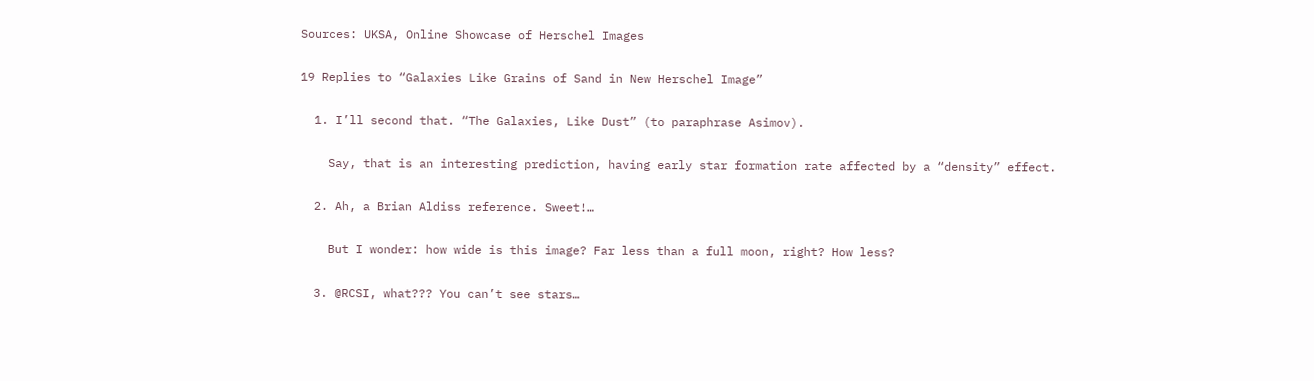Sources: UKSA, Online Showcase of Herschel Images

19 Replies to “Galaxies Like Grains of Sand in New Herschel Image”

  1. I’ll second that. “The Galaxies, Like Dust” (to paraphrase Asimov).

    Say, that is an interesting prediction, having early star formation rate affected by a “density” effect.

  2. Ah, a Brian Aldiss reference. Sweet!…

    But I wonder: how wide is this image? Far less than a full moon, right? How less?

  3. @RCSI, what??? You can’t see stars…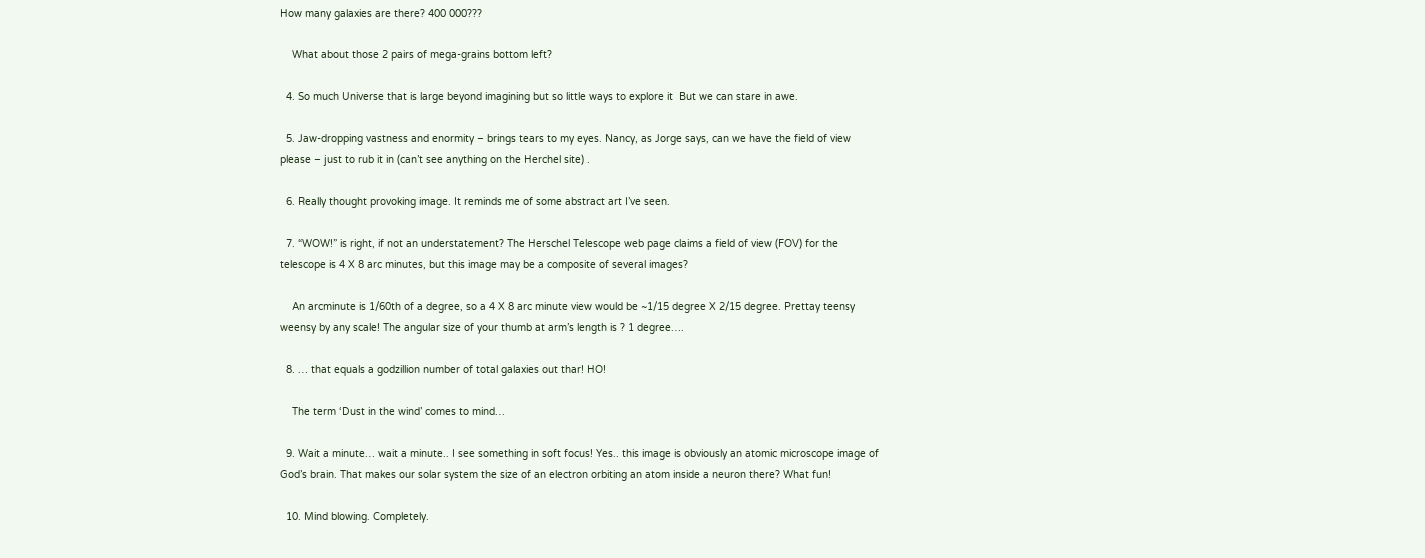How many galaxies are there? 400 000???

    What about those 2 pairs of mega-grains bottom left?

  4. So much Universe that is large beyond imagining but so little ways to explore it  But we can stare in awe.

  5. Jaw-dropping vastness and enormity – brings tears to my eyes. Nancy, as Jorge says, can we have the field of view please – just to rub it in (can’t see anything on the Herchel site) .

  6. Really thought provoking image. It reminds me of some abstract art I’ve seen.

  7. “WOW!” is right, if not an understatement? The Herschel Telescope web page claims a field of view (FOV) for the telescope is 4 X 8 arc minutes, but this image may be a composite of several images?

    An arcminute is 1/60th of a degree, so a 4 X 8 arc minute view would be ~1/15 degree X 2/15 degree. Prettay teensy weensy by any scale! The angular size of your thumb at arm’s length is ? 1 degree….

  8. … that equals a godzillion number of total galaxies out thar! HO!

    The term ‘Dust in the wind’ comes to mind…

  9. Wait a minute… wait a minute.. I see something in soft focus! Yes.. this image is obviously an atomic microscope image of God’s brain. That makes our solar system the size of an electron orbiting an atom inside a neuron there? What fun!

  10. Mind blowing. Completely.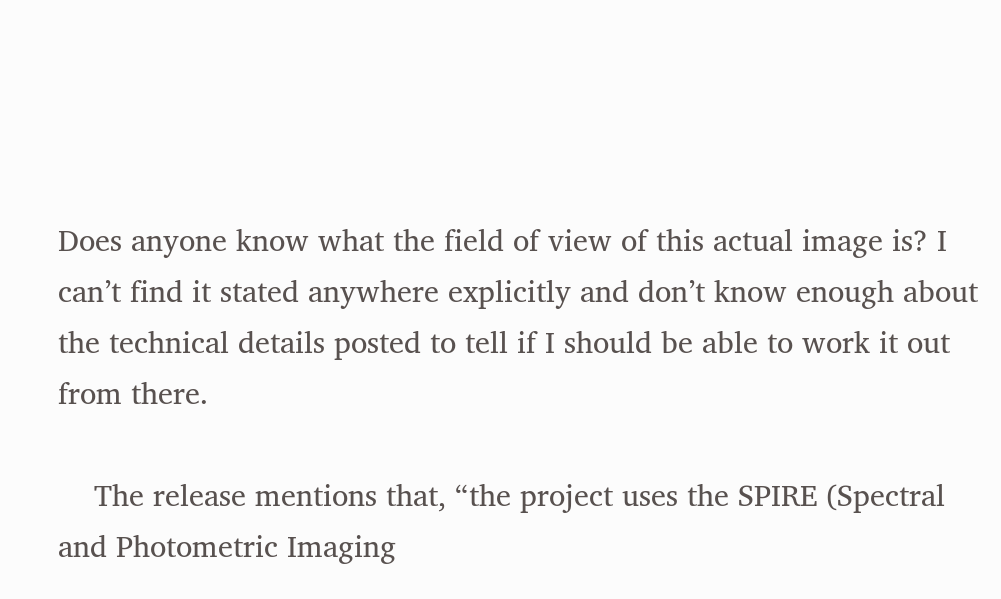Does anyone know what the field of view of this actual image is? I can’t find it stated anywhere explicitly and don’t know enough about the technical details posted to tell if I should be able to work it out from there.

    The release mentions that, “the project uses the SPIRE (Spectral and Photometric Imaging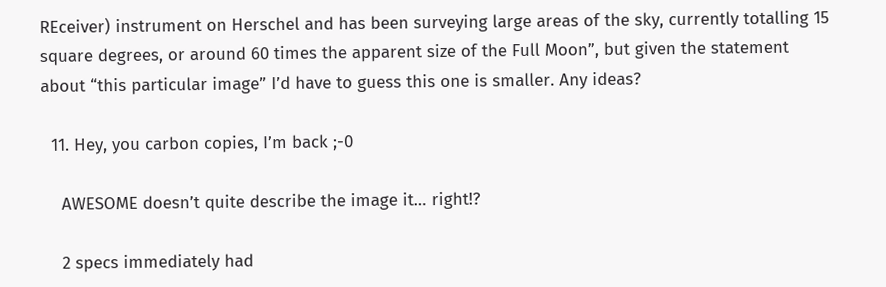REceiver) instrument on Herschel and has been surveying large areas of the sky, currently totalling 15 square degrees, or around 60 times the apparent size of the Full Moon”, but given the statement about “this particular image” I’d have to guess this one is smaller. Any ideas?

  11. Hey, you carbon copies, I’m back ;-0

    AWESOME doesn’t quite describe the image it… right!?

    2 specs immediately had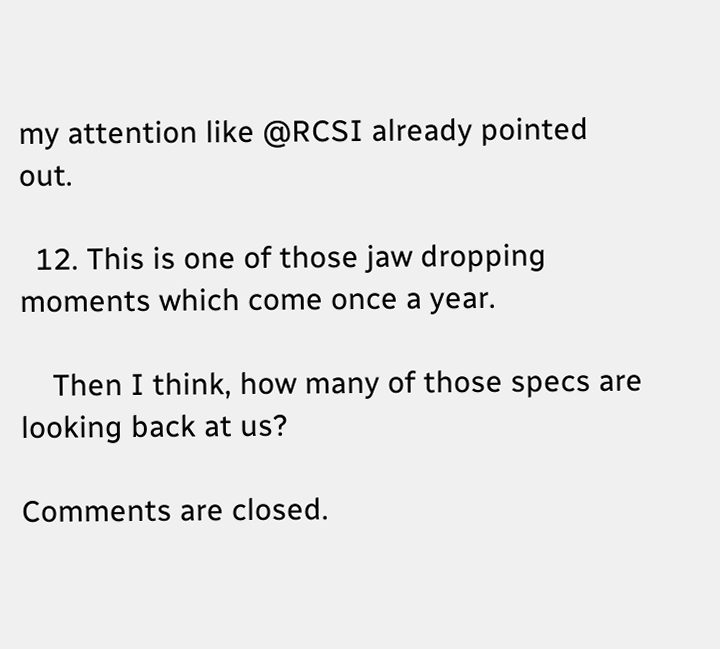my attention like @RCSI already pointed out.

  12. This is one of those jaw dropping moments which come once a year.

    Then I think, how many of those specs are looking back at us?

Comments are closed.